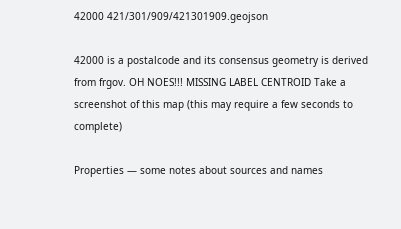42000 421/301/909/421301909.geojson

42000 is a postalcode and its consensus geometry is derived from frgov. OH NOES!!! MISSING LABEL CENTROID Take a screenshot of this map (this may require a few seconds to complete)

Properties — some notes about sources and names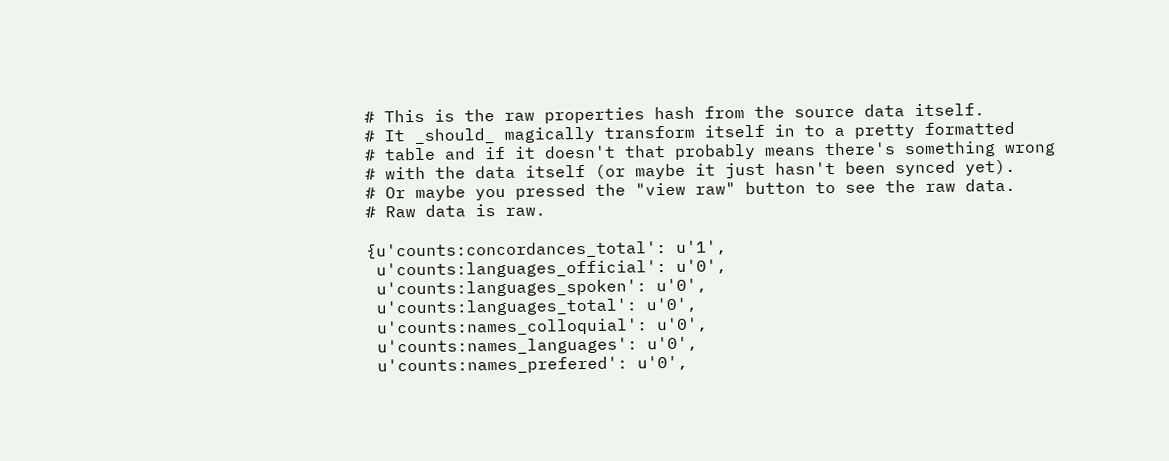# This is the raw properties hash from the source data itself.
# It _should_ magically transform itself in to a pretty formatted
# table and if it doesn't that probably means there's something wrong
# with the data itself (or maybe it just hasn't been synced yet).
# Or maybe you pressed the "view raw" button to see the raw data.
# Raw data is raw.

{u'counts:concordances_total': u'1',
 u'counts:languages_official': u'0',
 u'counts:languages_spoken': u'0',
 u'counts:languages_total': u'0',
 u'counts:names_colloquial': u'0',
 u'counts:names_languages': u'0',
 u'counts:names_prefered': u'0',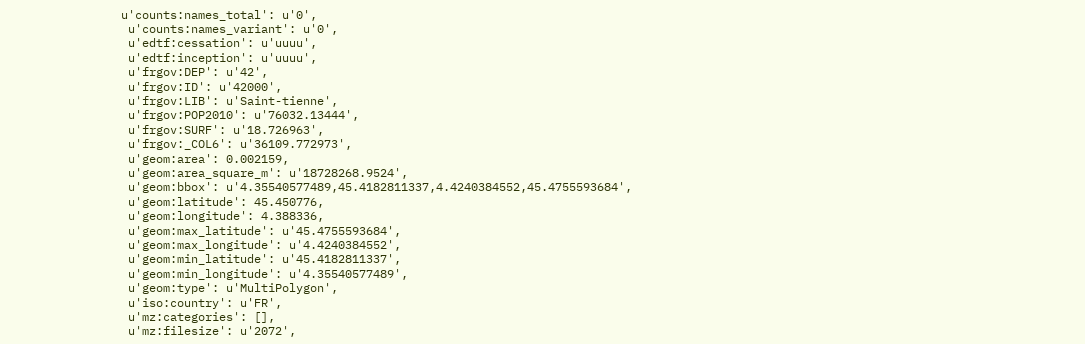u'counts:names_total': u'0',
 u'counts:names_variant': u'0',
 u'edtf:cessation': u'uuuu',
 u'edtf:inception': u'uuuu',
 u'frgov:DEP': u'42',
 u'frgov:ID': u'42000',
 u'frgov:LIB': u'Saint-tienne',
 u'frgov:POP2010': u'76032.13444',
 u'frgov:SURF': u'18.726963',
 u'frgov:_COL6': u'36109.772973',
 u'geom:area': 0.002159,
 u'geom:area_square_m': u'18728268.9524',
 u'geom:bbox': u'4.35540577489,45.4182811337,4.4240384552,45.4755593684',
 u'geom:latitude': 45.450776,
 u'geom:longitude': 4.388336,
 u'geom:max_latitude': u'45.4755593684',
 u'geom:max_longitude': u'4.4240384552',
 u'geom:min_latitude': u'45.4182811337',
 u'geom:min_longitude': u'4.35540577489',
 u'geom:type': u'MultiPolygon',
 u'iso:country': u'FR',
 u'mz:categories': [],
 u'mz:filesize': u'2072',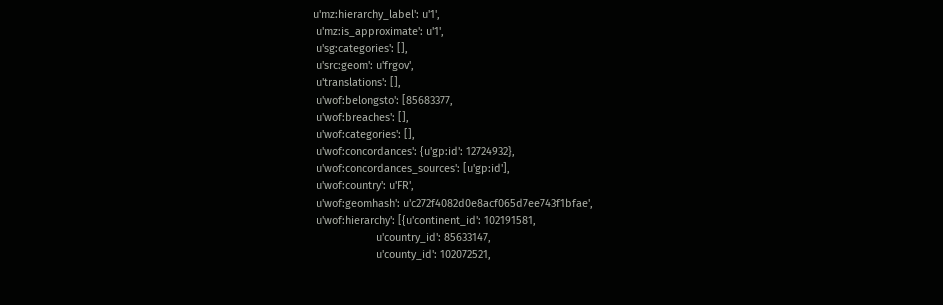u'mz:hierarchy_label': u'1',
 u'mz:is_approximate': u'1',
 u'sg:categories': [],
 u'src:geom': u'frgov',
 u'translations': [],
 u'wof:belongsto': [85683377,
 u'wof:breaches': [],
 u'wof:categories': [],
 u'wof:concordances': {u'gp:id': 12724932},
 u'wof:concordances_sources': [u'gp:id'],
 u'wof:country': u'FR',
 u'wof:geomhash': u'c272f4082d0e8acf065d7ee743f1bfae',
 u'wof:hierarchy': [{u'continent_id': 102191581,
                     u'country_id': 85633147,
                     u'county_id': 102072521,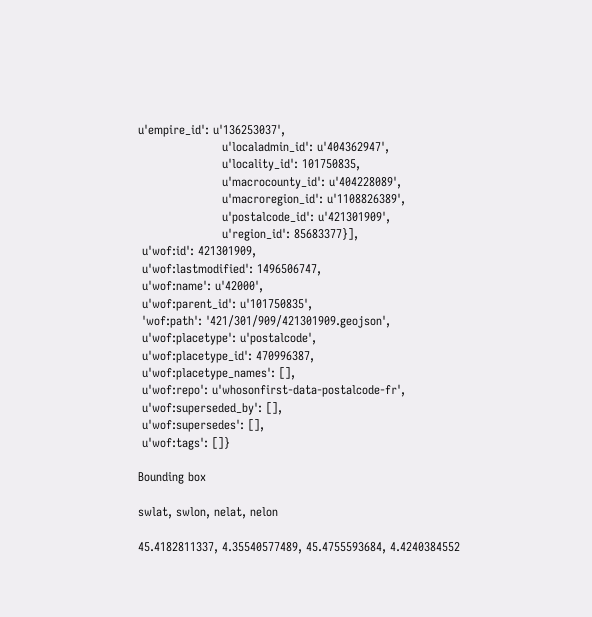u'empire_id': u'136253037',
                     u'localadmin_id': u'404362947',
                     u'locality_id': 101750835,
                     u'macrocounty_id': u'404228089',
                     u'macroregion_id': u'1108826389',
                     u'postalcode_id': u'421301909',
                     u'region_id': 85683377}],
 u'wof:id': 421301909,
 u'wof:lastmodified': 1496506747,
 u'wof:name': u'42000',
 u'wof:parent_id': u'101750835',
 'wof:path': '421/301/909/421301909.geojson',
 u'wof:placetype': u'postalcode',
 u'wof:placetype_id': 470996387,
 u'wof:placetype_names': [],
 u'wof:repo': u'whosonfirst-data-postalcode-fr',
 u'wof:superseded_by': [],
 u'wof:supersedes': [],
 u'wof:tags': []}

Bounding box

swlat, swlon, nelat, nelon

45.4182811337, 4.35540577489, 45.4755593684, 4.4240384552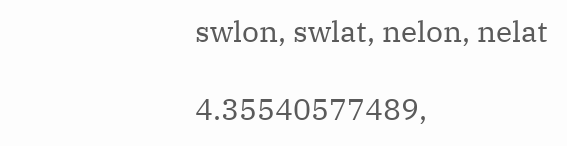swlon, swlat, nelon, nelat

4.35540577489,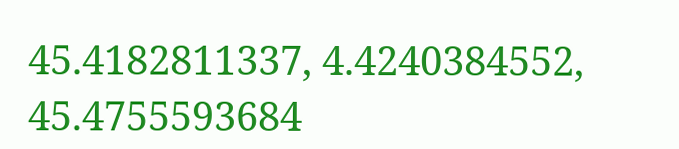45.4182811337, 4.4240384552, 45.4755593684